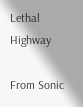Lethal Highway

From Sonic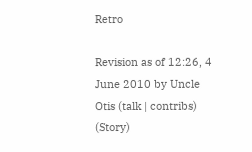Retro

Revision as of 12:26, 4 June 2010 by Uncle Otis (talk | contribs) (Story)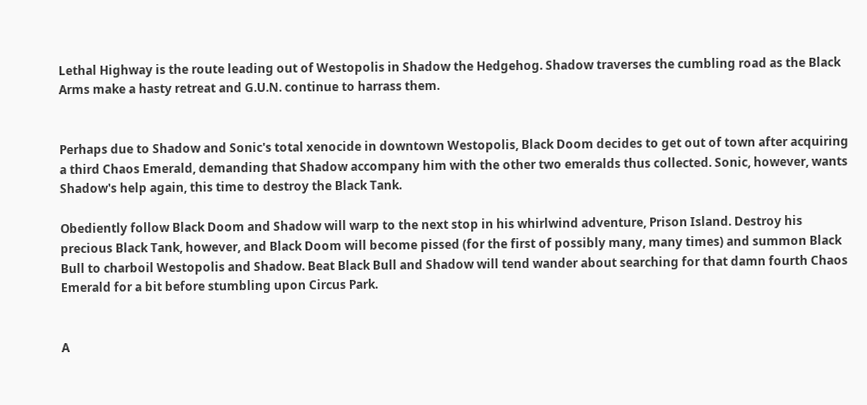Lethal Highway is the route leading out of Westopolis in Shadow the Hedgehog. Shadow traverses the cumbling road as the Black Arms make a hasty retreat and G.U.N. continue to harrass them.


Perhaps due to Shadow and Sonic's total xenocide in downtown Westopolis, Black Doom decides to get out of town after acquiring a third Chaos Emerald, demanding that Shadow accompany him with the other two emeralds thus collected. Sonic, however, wants Shadow's help again, this time to destroy the Black Tank.

Obediently follow Black Doom and Shadow will warp to the next stop in his whirlwind adventure, Prison Island. Destroy his precious Black Tank, however, and Black Doom will become pissed (for the first of possibly many, many times) and summon Black Bull to charboil Westopolis and Shadow. Beat Black Bull and Shadow will tend wander about searching for that damn fourth Chaos Emerald for a bit before stumbling upon Circus Park.


A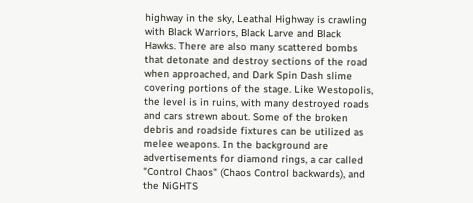highway in the sky, Leathal Highway is crawling with Black Warriors, Black Larve and Black Hawks. There are also many scattered bombs that detonate and destroy sections of the road when approached, and Dark Spin Dash slime covering portions of the stage. Like Westopolis, the level is in ruins, with many destroyed roads and cars strewn about. Some of the broken debris and roadside fixtures can be utilized as melee weapons. In the background are advertisements for diamond rings, a car called "Control Chaos" (Chaos Control backwards), and the NiGHTS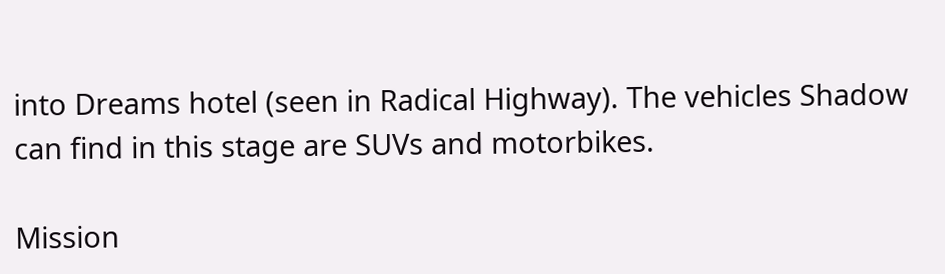into Dreams hotel (seen in Radical Highway). The vehicles Shadow can find in this stage are SUVs and motorbikes.

Mission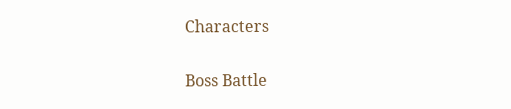Characters

Boss Battle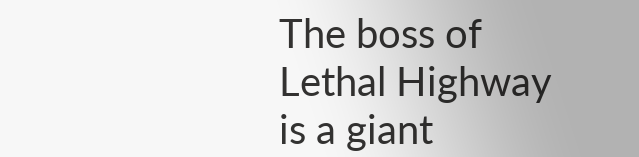The boss of Lethal Highway is a giant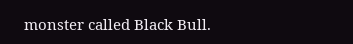monster called Black Bull.